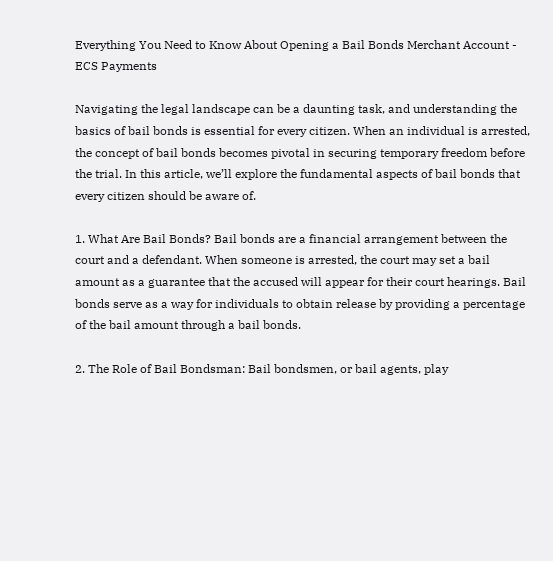Everything You Need to Know About Opening a Bail Bonds Merchant Account -  ECS Payments

Navigating the legal landscape can be a daunting task, and understanding the basics of bail bonds is essential for every citizen. When an individual is arrested, the concept of bail bonds becomes pivotal in securing temporary freedom before the trial. In this article, we’ll explore the fundamental aspects of bail bonds that every citizen should be aware of.

1. What Are Bail Bonds? Bail bonds are a financial arrangement between the court and a defendant. When someone is arrested, the court may set a bail amount as a guarantee that the accused will appear for their court hearings. Bail bonds serve as a way for individuals to obtain release by providing a percentage of the bail amount through a bail bonds.

2. The Role of Bail Bondsman: Bail bondsmen, or bail agents, play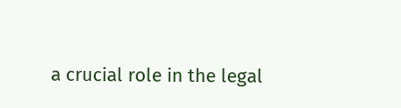a crucial role in the legal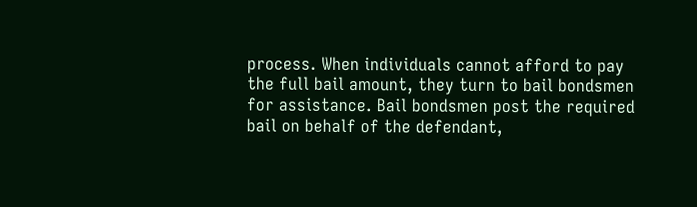process. When individuals cannot afford to pay the full bail amount, they turn to bail bondsmen for assistance. Bail bondsmen post the required bail on behalf of the defendant,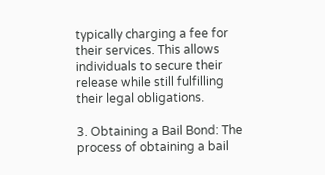typically charging a fee for their services. This allows individuals to secure their release while still fulfilling their legal obligations.

3. Obtaining a Bail Bond: The process of obtaining a bail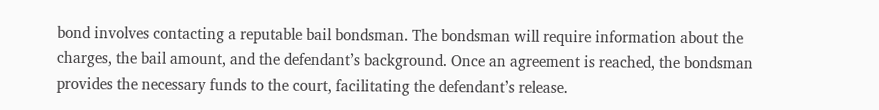bond involves contacting a reputable bail bondsman. The bondsman will require information about the charges, the bail amount, and the defendant’s background. Once an agreement is reached, the bondsman provides the necessary funds to the court, facilitating the defendant’s release.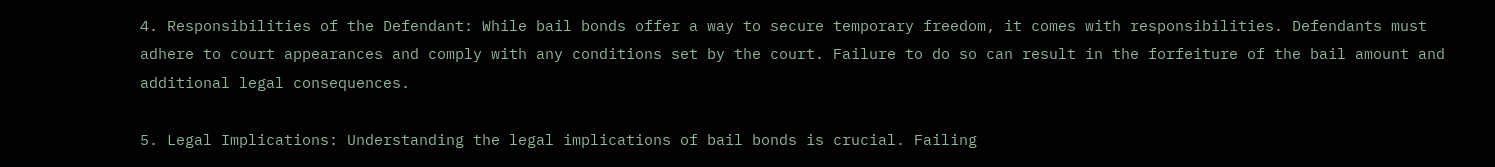4. Responsibilities of the Defendant: While bail bonds offer a way to secure temporary freedom, it comes with responsibilities. Defendants must adhere to court appearances and comply with any conditions set by the court. Failure to do so can result in the forfeiture of the bail amount and additional legal consequences.

5. Legal Implications: Understanding the legal implications of bail bonds is crucial. Failing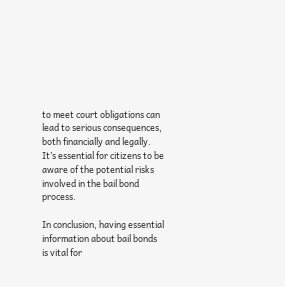to meet court obligations can lead to serious consequences, both financially and legally. It’s essential for citizens to be aware of the potential risks involved in the bail bond process.

In conclusion, having essential information about bail bonds is vital for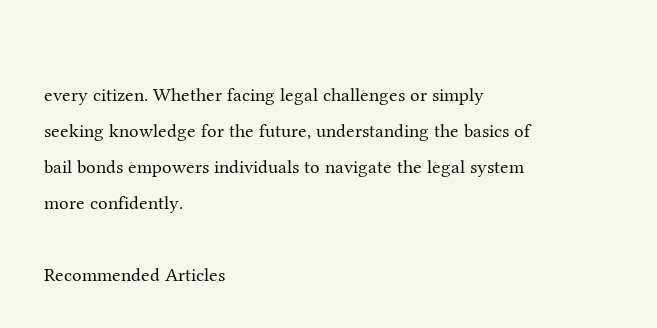every citizen. Whether facing legal challenges or simply seeking knowledge for the future, understanding the basics of bail bonds empowers individuals to navigate the legal system more confidently.

Recommended Articles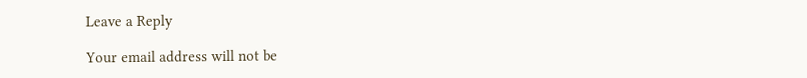Leave a Reply

Your email address will not be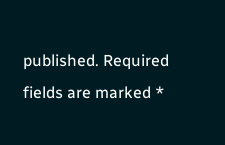published. Required fields are marked *